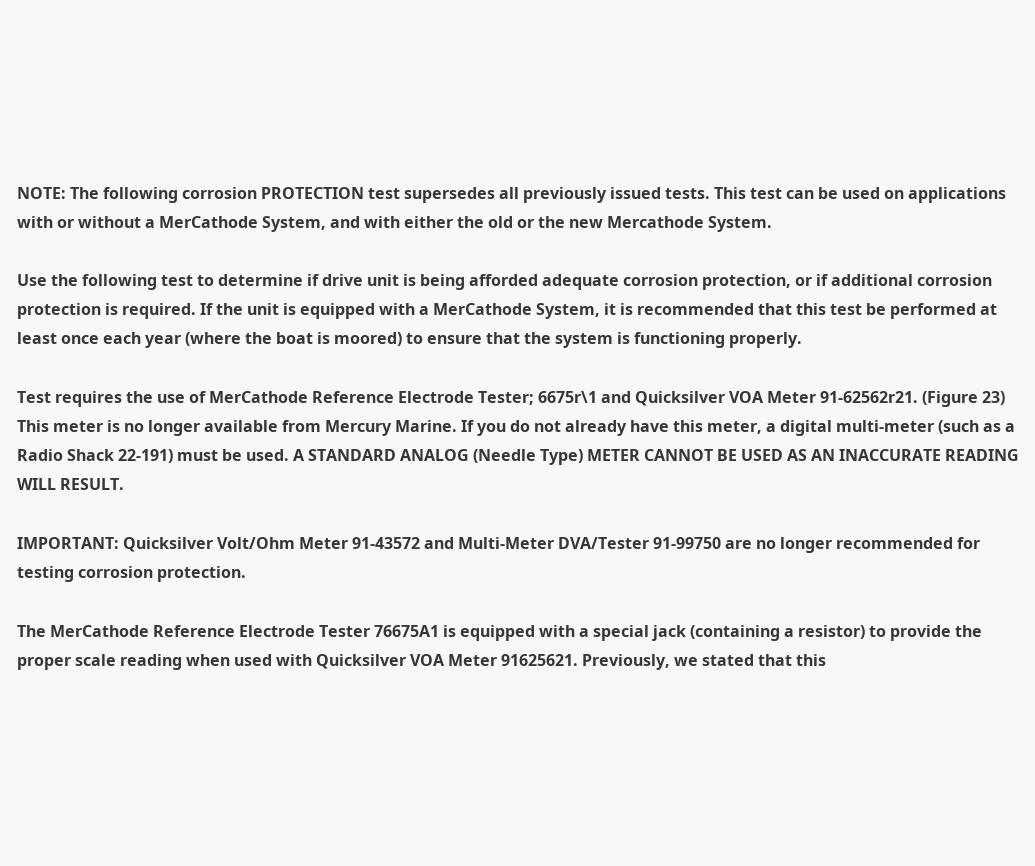NOTE: The following corrosion PROTECTION test supersedes all previously issued tests. This test can be used on applications with or without a MerCathode System, and with either the old or the new Mercathode System.

Use the following test to determine if drive unit is being afforded adequate corrosion protection, or if additional corrosion protection is required. If the unit is equipped with a MerCathode System, it is recommended that this test be performed at least once each year (where the boat is moored) to ensure that the system is functioning properly.

Test requires the use of MerCathode Reference Electrode Tester; 6675r\1 and Quicksilver VOA Meter 91-62562r21. (Figure 23) This meter is no longer available from Mercury Marine. If you do not already have this meter, a digital multi-meter (such as a Radio Shack 22-191) must be used. A STANDARD ANALOG (Needle Type) METER CANNOT BE USED AS AN INACCURATE READING WILL RESULT.

IMPORTANT: Quicksilver Volt/Ohm Meter 91-43572 and Multi-Meter DVA/Tester 91-99750 are no longer recommended for testing corrosion protection.

The MerCathode Reference Electrode Tester 76675A1 is equipped with a special jack (containing a resistor) to provide the proper scale reading when used with Quicksilver VOA Meter 91625621. Previously, we stated that this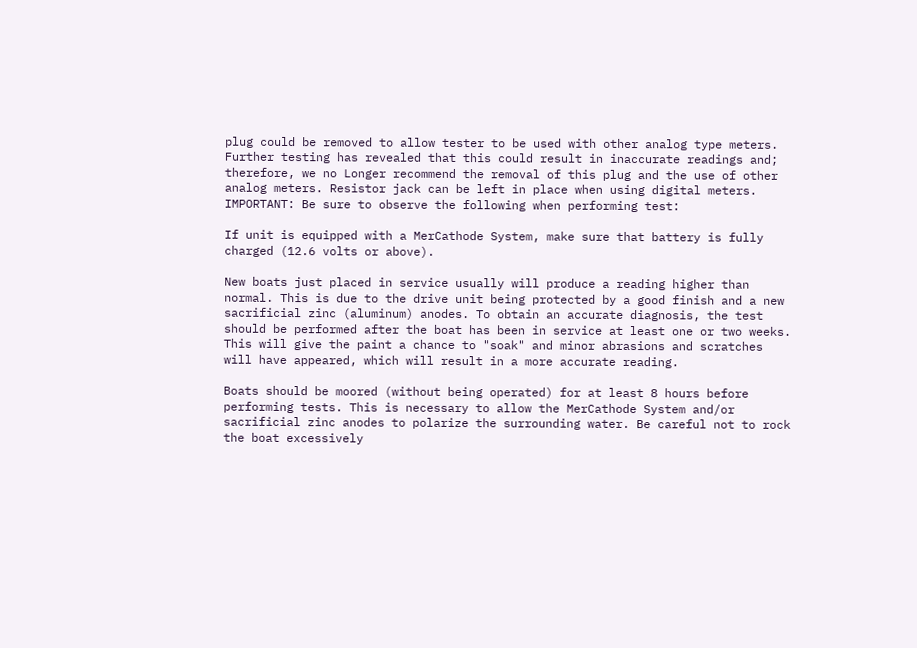plug could be removed to allow tester to be used with other analog type meters. Further testing has revealed that this could result in inaccurate readings and; therefore, we no Longer recommend the removal of this plug and the use of other analog meters. Resistor jack can be left in place when using digital meters.
IMPORTANT: Be sure to observe the following when performing test:

If unit is equipped with a MerCathode System, make sure that battery is fully charged (12.6 volts or above).

New boats just placed in service usually will produce a reading higher than normal. This is due to the drive unit being protected by a good finish and a new sacrificial zinc (aluminum) anodes. To obtain an accurate diagnosis, the test should be performed after the boat has been in service at least one or two weeks. This will give the paint a chance to "soak" and minor abrasions and scratches will have appeared, which will result in a more accurate reading.

Boats should be moored (without being operated) for at least 8 hours before performing tests. This is necessary to allow the MerCathode System and/or sacrificial zinc anodes to polarize the surrounding water. Be careful not to rock the boat excessively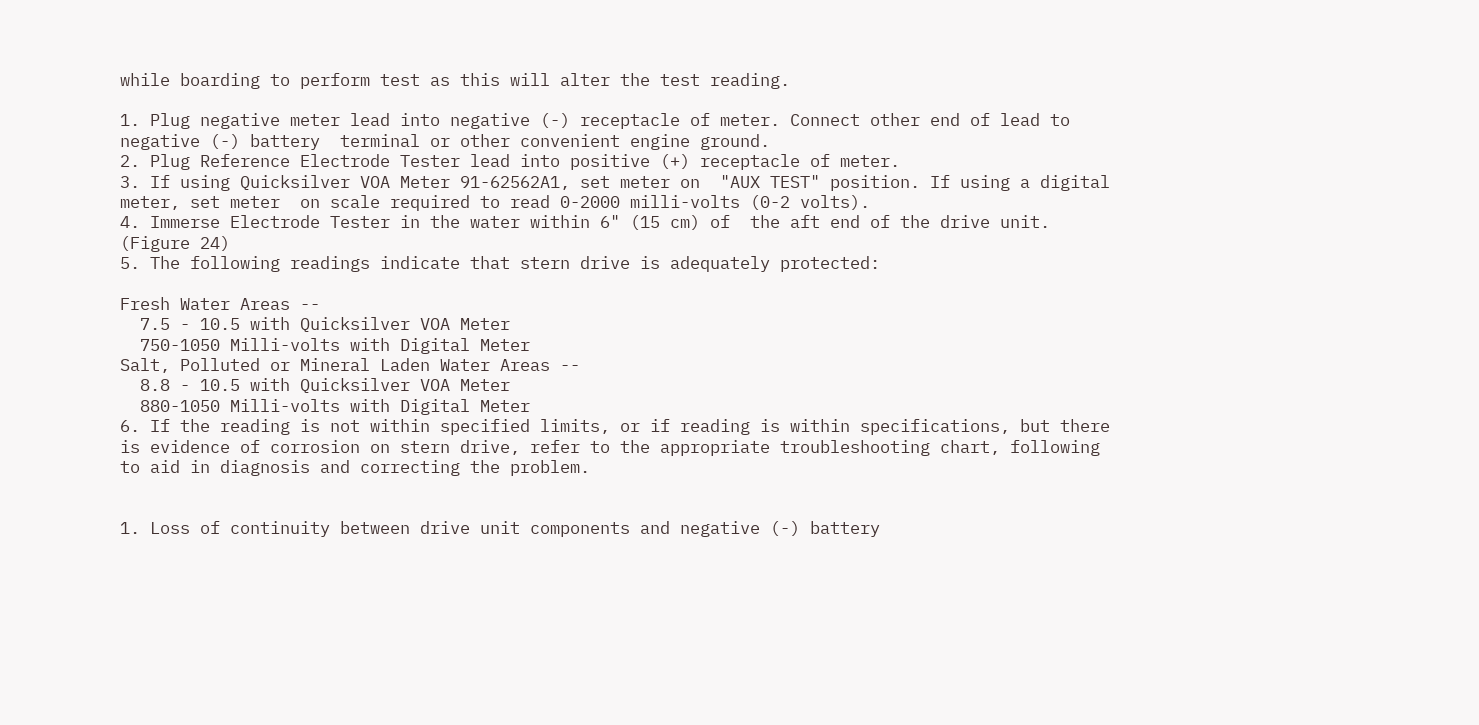while boarding to perform test as this will alter the test reading.

1. Plug negative meter lead into negative (-) receptacle of meter. Connect other end of lead to negative (-) battery  terminal or other convenient engine ground.
2. Plug Reference Electrode Tester lead into positive (+) receptacle of meter.
3. If using Quicksilver VOA Meter 91-62562A1, set meter on  "AUX TEST" position. If using a digital meter, set meter  on scale required to read 0-2000 milli-volts (0-2 volts).
4. Immerse Electrode Tester in the water within 6" (15 cm) of  the aft end of the drive unit. (Figure 24)
5. The following readings indicate that stern drive is adequately protected:

Fresh Water Areas --
  7.5 - 10.5 with Quicksilver VOA Meter
  750-1050 Milli-volts with Digital Meter
Salt, Polluted or Mineral Laden Water Areas --
  8.8 - 10.5 with Quicksilver VOA Meter
  880-1050 Milli-volts with Digital Meter
6. If the reading is not within specified limits, or if reading is within specifications, but there is evidence of corrosion on stern drive, refer to the appropriate troubleshooting chart, following to aid in diagnosis and correcting the problem.


1. Loss of continuity between drive unit components and negative (-) battery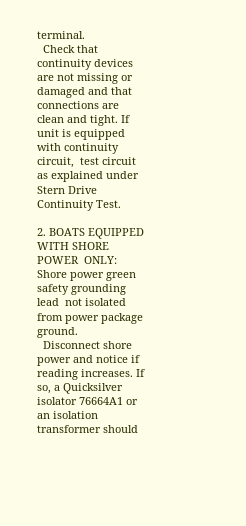terminal.
  Check that continuity devices are not missing or damaged and that connections are clean and tight. If unit is equipped with continuity circuit,  test circuit as explained under Stern Drive Continuity Test.

2. BOATS EQUIPPED WITH SHORE POWER  ONLY: Shore power green safety grounding lead  not isolated from power package ground.
  Disconnect shore power and notice if reading increases. If so, a Quicksilver isolator 76664A1 or  an isolation transformer should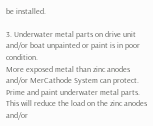be installed.

3. Underwater metal parts on drive unit and/or boat unpainted or paint is in poor condition.
More exposed metal than zinc anodes and/or MerCathode System can protect.  Prime and paint underwater metal parts. This will reduce the load on the zinc anodes and/or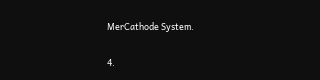MerCathode System.

4.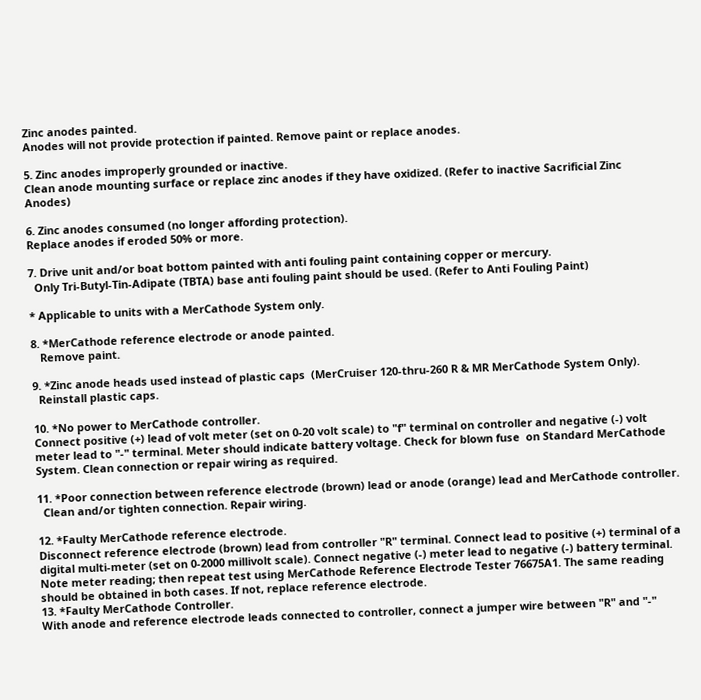Zinc anodes painted.
Anodes will not provide protection if painted. Remove paint or replace anodes.

5. Zinc anodes improperly grounded or inactive.
Clean anode mounting surface or replace zinc anodes if they have oxidized. (Refer to inactive Sacrificial Zinc Anodes)

6. Zinc anodes consumed (no longer affording protection).
Replace anodes if eroded 50% or more.

7. Drive unit and/or boat bottom painted with anti fouling paint containing copper or mercury.
  Only Tri-Butyl-Tin-Adipate (TBTA) base anti fouling paint should be used. (Refer to Anti Fouling Paint)

* Applicable to units with a MerCathode System only.

8. *MerCathode reference electrode or anode painted.
   Remove paint.

9. *Zinc anode heads used instead of plastic caps  (MerCruiser 120-thru-260 R & MR MerCathode System Only).
  Reinstall plastic caps.

10. *No power to MerCathode controller.
Connect positive (+) lead of volt meter (set on 0-20 volt scale) to "f" terminal on controller and negative (-) volt meter lead to "-" terminal. Meter should indicate battery voltage. Check for blown fuse  on Standard MerCathode System. Clean connection or repair wiring as required.

11. *Poor connection between reference electrode (brown) lead or anode (orange) lead and MerCathode controller.
  Clean and/or tighten connection. Repair wiring.

12. *Faulty MerCathode reference electrode.
Disconnect reference electrode (brown) lead from controller "R" terminal. Connect lead to positive (+) terminal of a digital multi-meter (set on 0-2000 millivolt scale). Connect negative (-) meter lead to negative (-) battery terminal. Note meter reading; then repeat test using MerCathode Reference Electrode Tester 76675A1. The same reading should be obtained in both cases. If not, replace reference electrode.
13. *Faulty MerCathode Controller.
With anode and reference electrode leads connected to controller, connect a jumper wire between "R" and "-"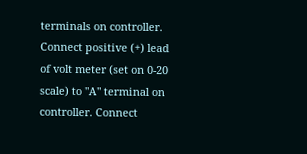terminals on controller. Connect positive (+) lead of volt meter (set on 0-20 scale) to "A" terminal on controller. Connect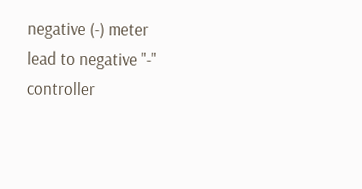negative (-) meter lead to negative "-" controller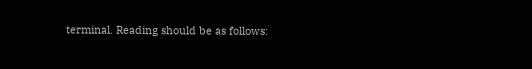terminal. Reading should be as follows: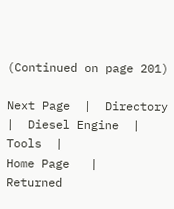(Continued on page 201)

Next Page  |  Directory  |  Diesel Engine  |  Tools  |
Home Page   |   Returned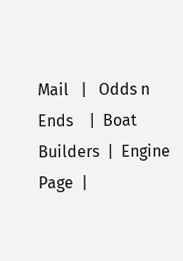Mail   |   Odds n Ends    |  Boat Builders  |  Engine Page  |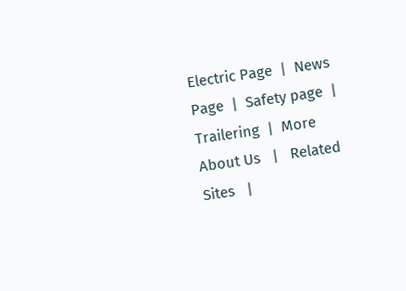Electric Page  |  News Page  |  Safety page  |  Trailering  |  More About Us   |   Related Sites   |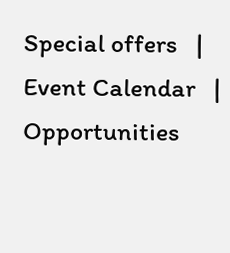Special offers   |   Event Calendar   |   Opportunities